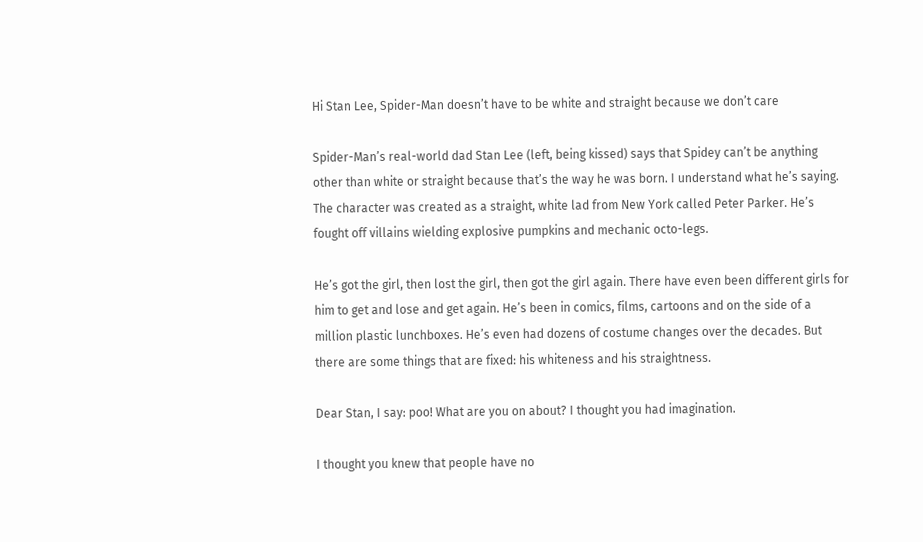Hi Stan Lee, Spider-Man doesn’t have to be white and straight because we don’t care

Spider-Man’s real-world dad Stan Lee (left, being kissed) says that Spidey can’t be anything other than white or straight because that’s the way he was born. I understand what he’s saying. The character was created as a straight, white lad from New York called Peter Parker. He’s fought off villains wielding explosive pumpkins and mechanic octo-legs.

He’s got the girl, then lost the girl, then got the girl again. There have even been different girls for him to get and lose and get again. He’s been in comics, films, cartoons and on the side of a million plastic lunchboxes. He’s even had dozens of costume changes over the decades. But there are some things that are fixed: his whiteness and his straightness.

Dear Stan, I say: poo! What are you on about? I thought you had imagination.

I thought you knew that people have no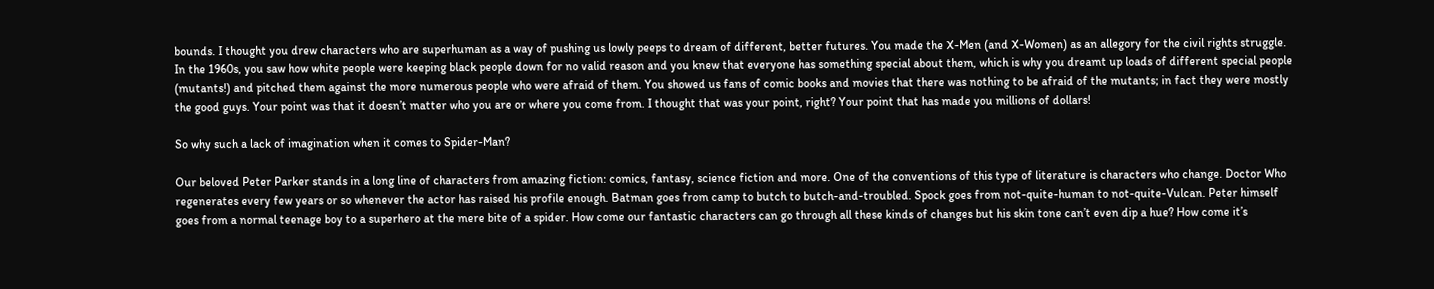bounds. I thought you drew characters who are superhuman as a way of pushing us lowly peeps to dream of different, better futures. You made the X-Men (and X-Women) as an allegory for the civil rights struggle. In the 1960s, you saw how white people were keeping black people down for no valid reason and you knew that everyone has something special about them, which is why you dreamt up loads of different special people (mutants!) and pitched them against the more numerous people who were afraid of them. You showed us fans of comic books and movies that there was nothing to be afraid of the mutants; in fact they were mostly the good guys. Your point was that it doesn’t matter who you are or where you come from. I thought that was your point, right? Your point that has made you millions of dollars!

So why such a lack of imagination when it comes to Spider-Man?

Our beloved Peter Parker stands in a long line of characters from amazing fiction: comics, fantasy, science fiction and more. One of the conventions of this type of literature is characters who change. Doctor Who regenerates every few years or so whenever the actor has raised his profile enough. Batman goes from camp to butch to butch-and-troubled. Spock goes from not-quite-human to not-quite-Vulcan. Peter himself goes from a normal teenage boy to a superhero at the mere bite of a spider. How come our fantastic characters can go through all these kinds of changes but his skin tone can’t even dip a hue? How come it’s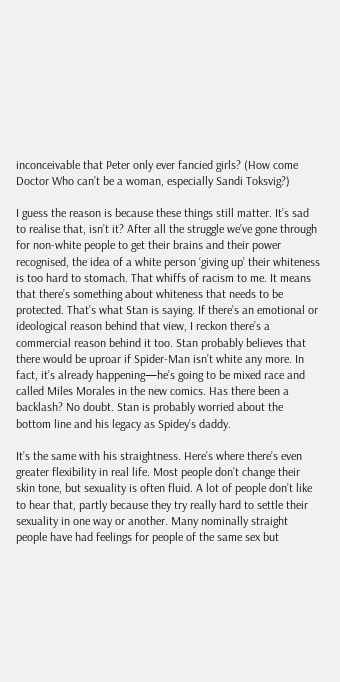inconceivable that Peter only ever fancied girls? (How come Doctor Who can’t be a woman, especially Sandi Toksvig?)

I guess the reason is because these things still matter. It’s sad to realise that, isn’t it? After all the struggle we’ve gone through for non-white people to get their brains and their power recognised, the idea of a white person ‘giving up’ their whiteness is too hard to stomach. That whiffs of racism to me. It means that there’s something about whiteness that needs to be protected. That’s what Stan is saying. If there’s an emotional or ideological reason behind that view, I reckon there’s a commercial reason behind it too. Stan probably believes that there would be uproar if Spider-Man isn’t white any more. In fact, it’s already happening—he’s going to be mixed race and called Miles Morales in the new comics. Has there been a backlash? No doubt. Stan is probably worried about the bottom line and his legacy as Spidey’s daddy.

It’s the same with his straightness. Here’s where there’s even greater flexibility in real life. Most people don’t change their skin tone, but sexuality is often fluid. A lot of people don’t like to hear that, partly because they try really hard to settle their sexuality in one way or another. Many nominally straight people have had feelings for people of the same sex but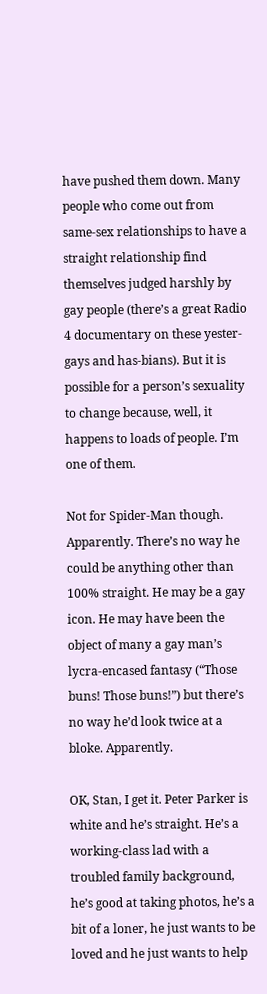have pushed them down. Many people who come out from same-sex relationships to have a straight relationship find themselves judged harshly by gay people (there’s a great Radio 4 documentary on these yester-gays and has-bians). But it is possible for a person’s sexuality to change because, well, it happens to loads of people. I’m one of them.

Not for Spider-Man though. Apparently. There’s no way he could be anything other than 100% straight. He may be a gay icon. He may have been the object of many a gay man’s lycra-encased fantasy (“Those buns! Those buns!”) but there’s no way he’d look twice at a bloke. Apparently.

OK, Stan, I get it. Peter Parker is white and he’s straight. He’s a working-class lad with a troubled family background, he’s good at taking photos, he’s a bit of a loner, he just wants to be loved and he just wants to help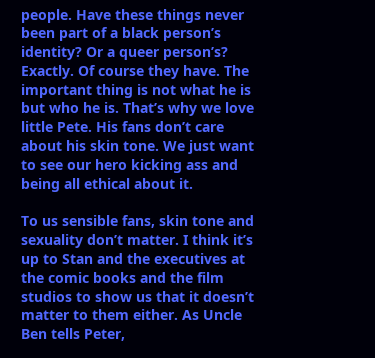people. Have these things never been part of a black person’s identity? Or a queer person’s? Exactly. Of course they have. The important thing is not what he is but who he is. That’s why we love little Pete. His fans don’t care about his skin tone. We just want to see our hero kicking ass and being all ethical about it.

To us sensible fans, skin tone and sexuality don’t matter. I think it’s up to Stan and the executives at the comic books and the film studios to show us that it doesn’t matter to them either. As Uncle Ben tells Peter,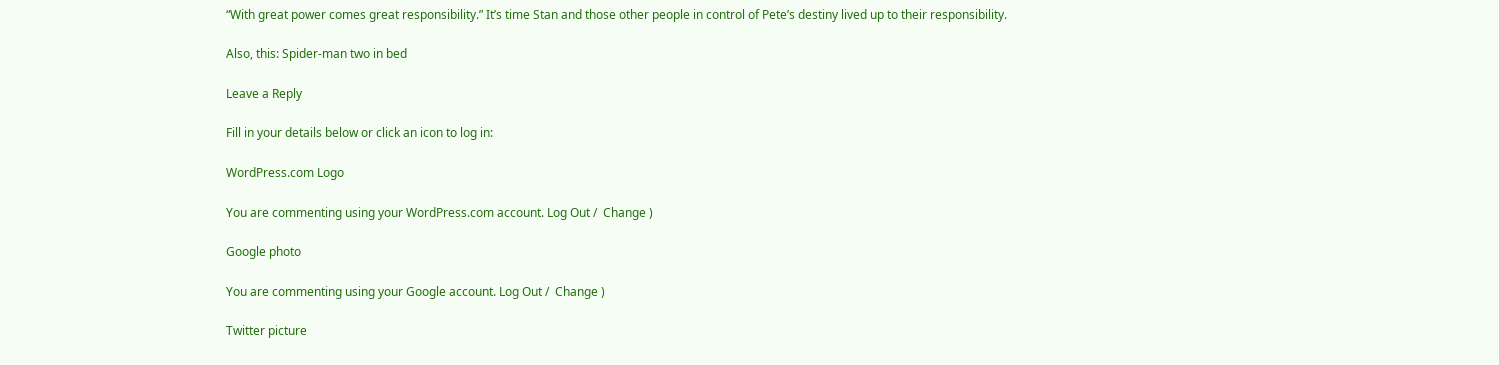“With great power comes great responsibility.” It’s time Stan and those other people in control of Pete’s destiny lived up to their responsibility.

Also, this: Spider-man two in bed

Leave a Reply

Fill in your details below or click an icon to log in:

WordPress.com Logo

You are commenting using your WordPress.com account. Log Out /  Change )

Google photo

You are commenting using your Google account. Log Out /  Change )

Twitter picture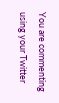You are commenting using your Twitter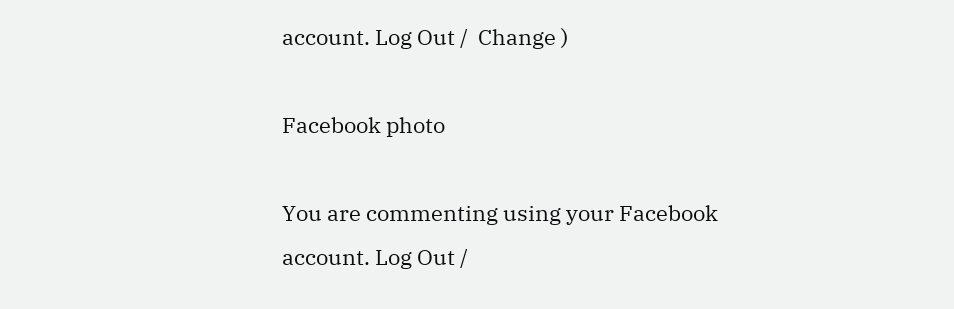account. Log Out /  Change )

Facebook photo

You are commenting using your Facebook account. Log Out /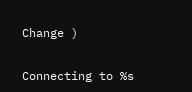Change )

Connecting to %s